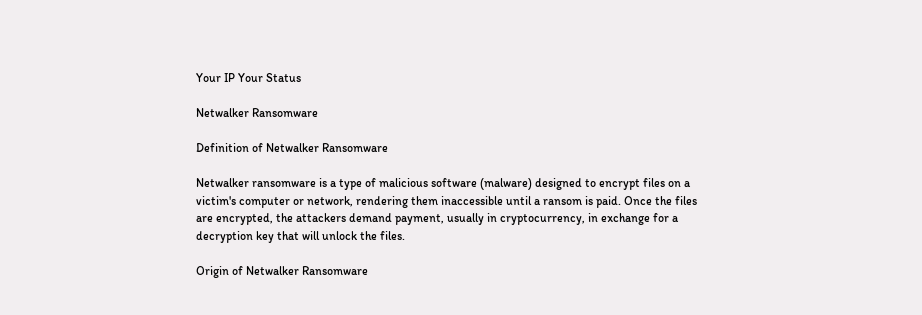Your IP Your Status

Netwalker Ransomware

Definition of Netwalker Ransomware

Netwalker ransomware is a type of malicious software (malware) designed to encrypt files on a victim's computer or network, rendering them inaccessible until a ransom is paid. Once the files are encrypted, the attackers demand payment, usually in cryptocurrency, in exchange for a decryption key that will unlock the files.

Origin of Netwalker Ransomware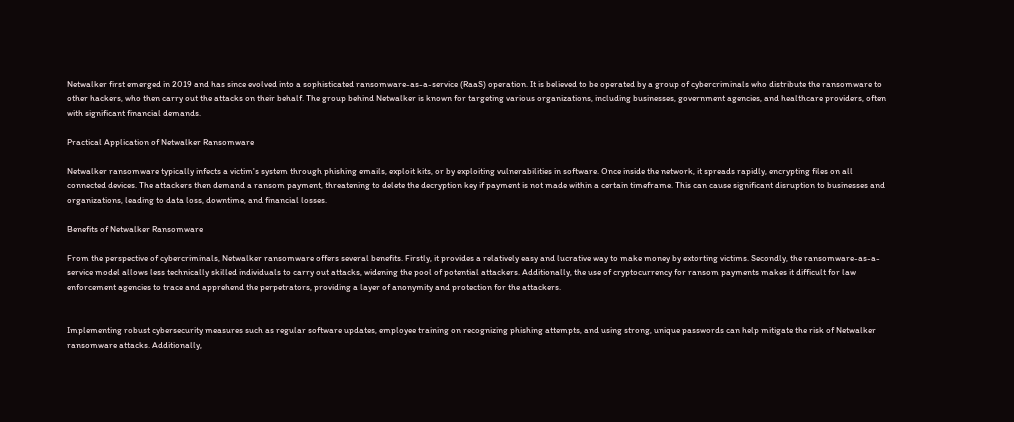Netwalker first emerged in 2019 and has since evolved into a sophisticated ransomware-as-a-service (RaaS) operation. It is believed to be operated by a group of cybercriminals who distribute the ransomware to other hackers, who then carry out the attacks on their behalf. The group behind Netwalker is known for targeting various organizations, including businesses, government agencies, and healthcare providers, often with significant financial demands.

Practical Application of Netwalker Ransomware

Netwalker ransomware typically infects a victim's system through phishing emails, exploit kits, or by exploiting vulnerabilities in software. Once inside the network, it spreads rapidly, encrypting files on all connected devices. The attackers then demand a ransom payment, threatening to delete the decryption key if payment is not made within a certain timeframe. This can cause significant disruption to businesses and organizations, leading to data loss, downtime, and financial losses.

Benefits of Netwalker Ransomware

From the perspective of cybercriminals, Netwalker ransomware offers several benefits. Firstly, it provides a relatively easy and lucrative way to make money by extorting victims. Secondly, the ransomware-as-a-service model allows less technically skilled individuals to carry out attacks, widening the pool of potential attackers. Additionally, the use of cryptocurrency for ransom payments makes it difficult for law enforcement agencies to trace and apprehend the perpetrators, providing a layer of anonymity and protection for the attackers.


Implementing robust cybersecurity measures such as regular software updates, employee training on recognizing phishing attempts, and using strong, unique passwords can help mitigate the risk of Netwalker ransomware attacks. Additionally,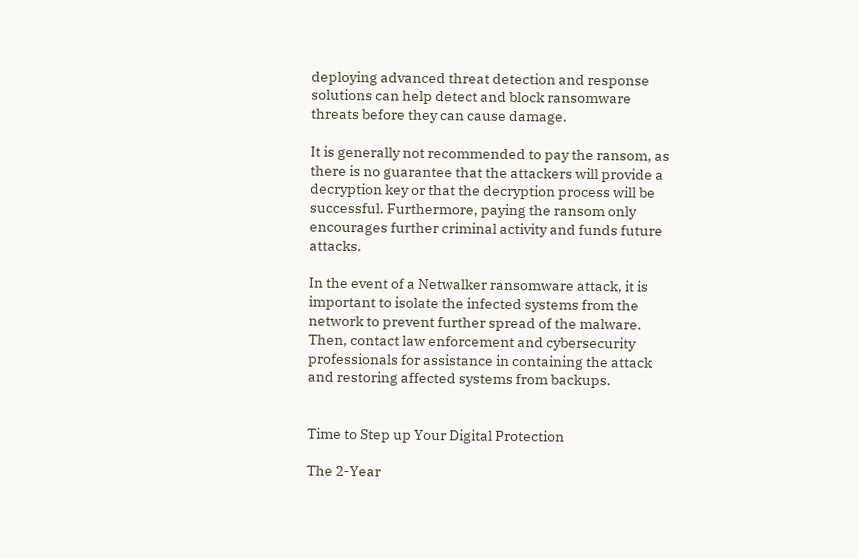deploying advanced threat detection and response solutions can help detect and block ransomware threats before they can cause damage.

It is generally not recommended to pay the ransom, as there is no guarantee that the attackers will provide a decryption key or that the decryption process will be successful. Furthermore, paying the ransom only encourages further criminal activity and funds future attacks.

In the event of a Netwalker ransomware attack, it is important to isolate the infected systems from the network to prevent further spread of the malware. Then, contact law enforcement and cybersecurity professionals for assistance in containing the attack and restoring affected systems from backups.


Time to Step up Your Digital Protection

The 2-Year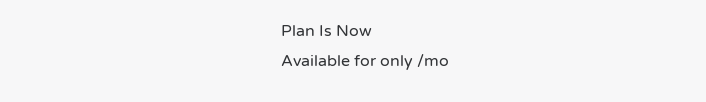Plan Is Now
Available for only /mo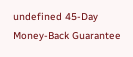undefined 45-Day Money-Back Guarantee